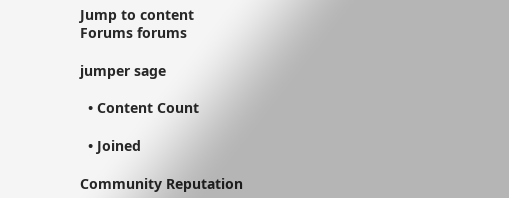Jump to content
Forums forums

jumper sage

  • Content Count

  • Joined

Community Reputation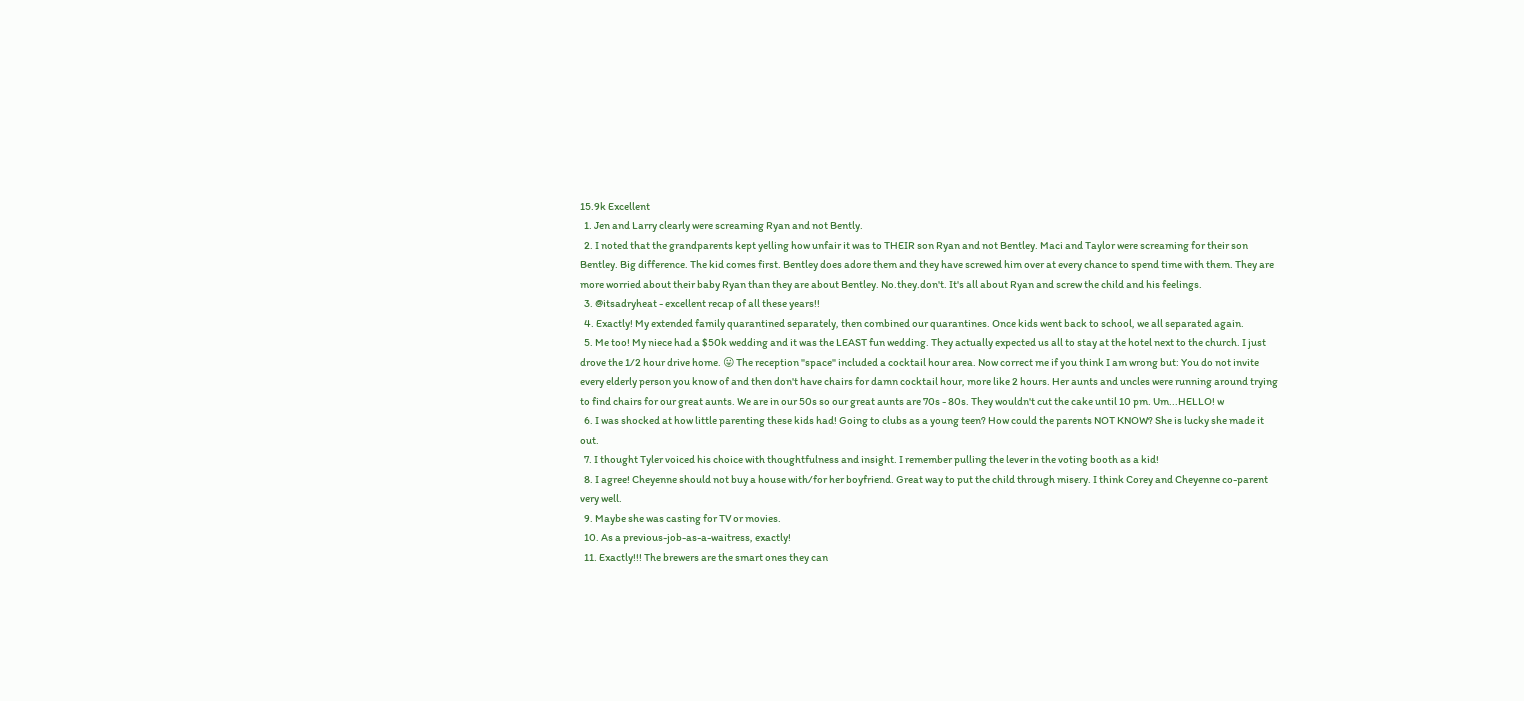15.9k Excellent
  1. Jen and Larry clearly were screaming Ryan and not Bently.
  2. I noted that the grandparents kept yelling how unfair it was to THEIR son Ryan and not Bentley. Maci and Taylor were screaming for their son Bentley. Big difference. The kid comes first. Bentley does adore them and they have screwed him over at every chance to spend time with them. They are more worried about their baby Ryan than they are about Bentley. No.they.don't. It's all about Ryan and screw the child and his feelings.
  3. @itsadryheat - excellent recap of all these years!!
  4. Exactly! My extended family quarantined separately, then combined our quarantines. Once kids went back to school, we all separated again.
  5. Me too! My niece had a $50k wedding and it was the LEAST fun wedding. They actually expected us all to stay at the hotel next to the church. I just drove the 1/2 hour drive home. 😛 The reception "space" included a cocktail hour area. Now correct me if you think I am wrong but: You do not invite every elderly person you know of and then don't have chairs for damn cocktail hour, more like 2 hours. Her aunts and uncles were running around trying to find chairs for our great aunts. We are in our 50s so our great aunts are 70s - 80s. They wouldn't cut the cake until 10 pm. Um...HELLO! w
  6. I was shocked at how little parenting these kids had! Going to clubs as a young teen? How could the parents NOT KNOW? She is lucky she made it out.
  7. I thought Tyler voiced his choice with thoughtfulness and insight. I remember pulling the lever in the voting booth as a kid!
  8. I agree! Cheyenne should not buy a house with/for her boyfriend. Great way to put the child through misery. I think Corey and Cheyenne co-parent very well.
  9. Maybe she was casting for TV or movies.
  10. As a previous-job-as-a-waitress, exactly!
  11. Exactly!!! The brewers are the smart ones they can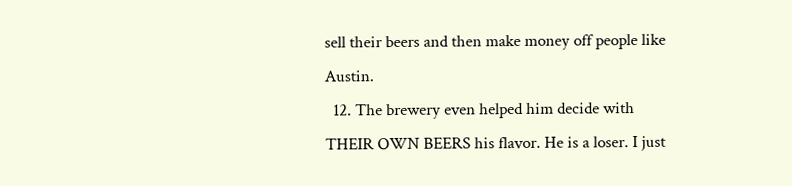sell their beers and then make money off people like Austin.
  12. The brewery even helped him decide with THEIR OWN BEERS his flavor. He is a loser. I just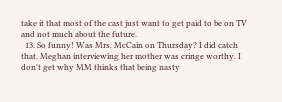take it that most of the cast just want to get paid to be on TV and not much about the future.
  13. So funny! Was Mrs. McCain on Thursday? I did catch that. Meghan interviewing her mother was cringe worthy. I don't get why MM thinks that being nasty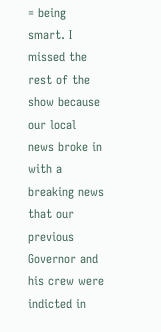= being smart. I missed the rest of the show because our local news broke in with a breaking news that our previous Governor and his crew were indicted in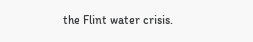the Flint water crisis.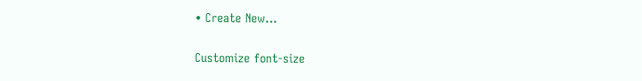• Create New...

Customize font-size